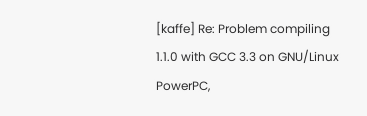[kaffe] Re: Problem compiling 1.1.0 with GCC 3.3 on GNU/Linux PowerPC,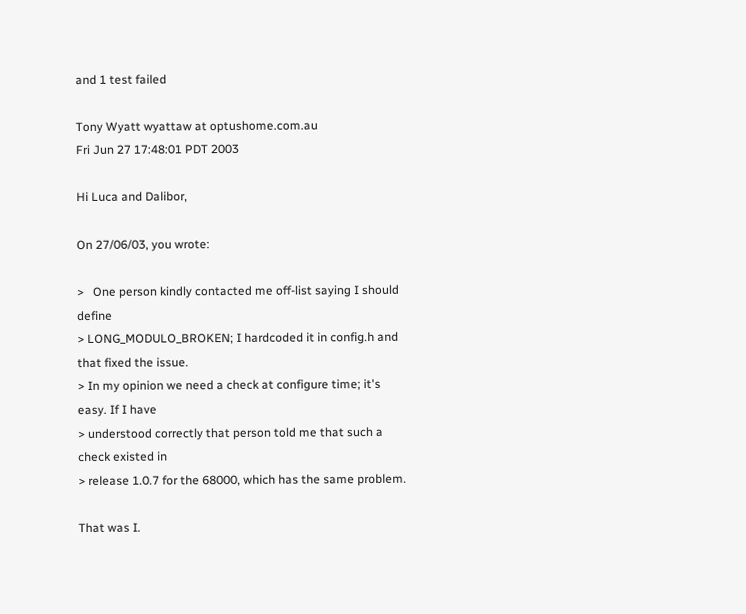and 1 test failed

Tony Wyatt wyattaw at optushome.com.au
Fri Jun 27 17:48:01 PDT 2003

Hi Luca and Dalibor,

On 27/06/03, you wrote:

>   One person kindly contacted me off-list saying I should define
> LONG_MODULO_BROKEN; I hardcoded it in config.h and that fixed the issue.
> In my opinion we need a check at configure time; it's easy. If I have
> understood correctly that person told me that such a check existed in
> release 1.0.7 for the 68000, which has the same problem.

That was I.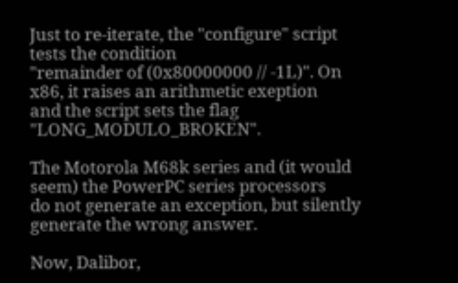Just to re-iterate, the "configure" script tests the condition
"remainder of (0x80000000 // -1L)". On x86, it raises an arithmetic exeption
and the script sets the flag "LONG_MODULO_BROKEN".

The Motorola M68k series and (it would seem) the PowerPC series processors
do not generate an exception, but silently generate the wrong answer.

Now, Dalibor,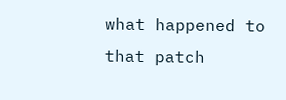what happened to that patch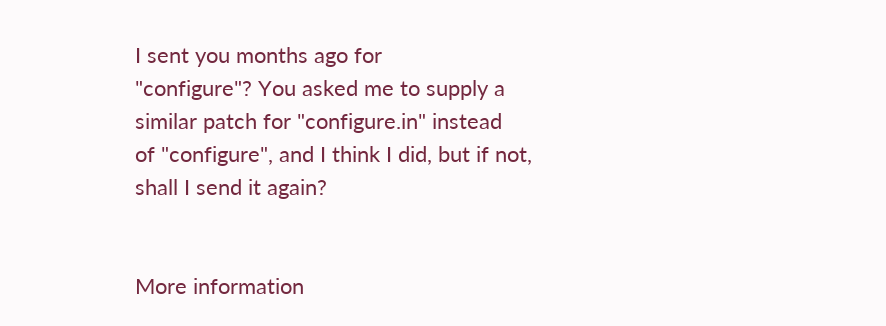I sent you months ago for
"configure"? You asked me to supply a similar patch for "configure.in" instead
of "configure", and I think I did, but if not, shall I send it again?


More information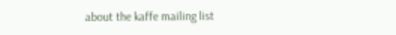about the kaffe mailing list